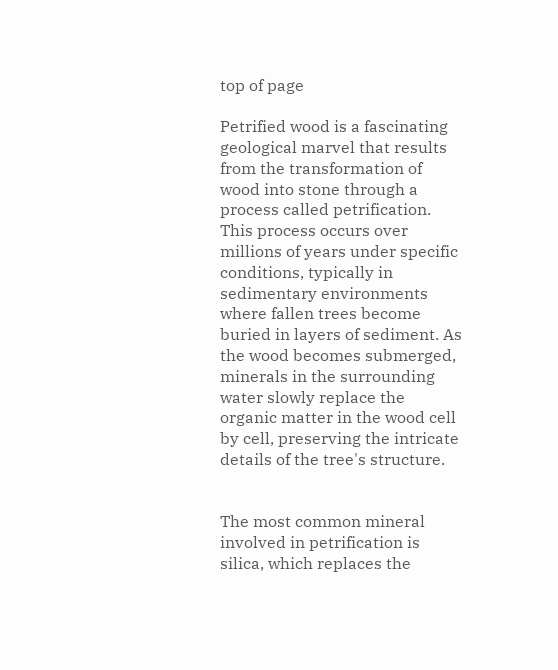top of page

Petrified wood is a fascinating geological marvel that results from the transformation of wood into stone through a process called petrification. This process occurs over millions of years under specific conditions, typically in sedimentary environments where fallen trees become buried in layers of sediment. As the wood becomes submerged, minerals in the surrounding water slowly replace the organic matter in the wood cell by cell, preserving the intricate details of the tree's structure.


The most common mineral involved in petrification is silica, which replaces the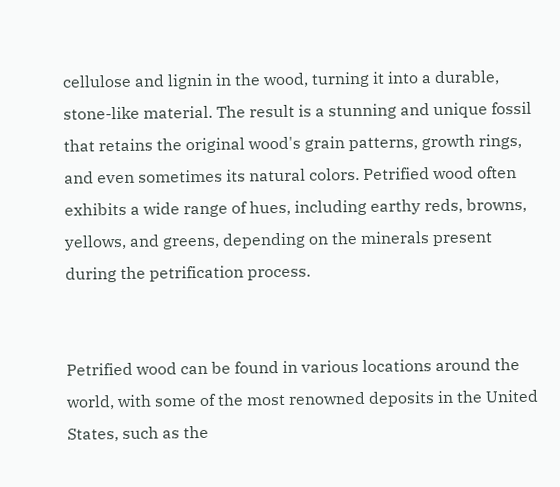cellulose and lignin in the wood, turning it into a durable, stone-like material. The result is a stunning and unique fossil that retains the original wood's grain patterns, growth rings, and even sometimes its natural colors. Petrified wood often exhibits a wide range of hues, including earthy reds, browns, yellows, and greens, depending on the minerals present during the petrification process.


Petrified wood can be found in various locations around the world, with some of the most renowned deposits in the United States, such as the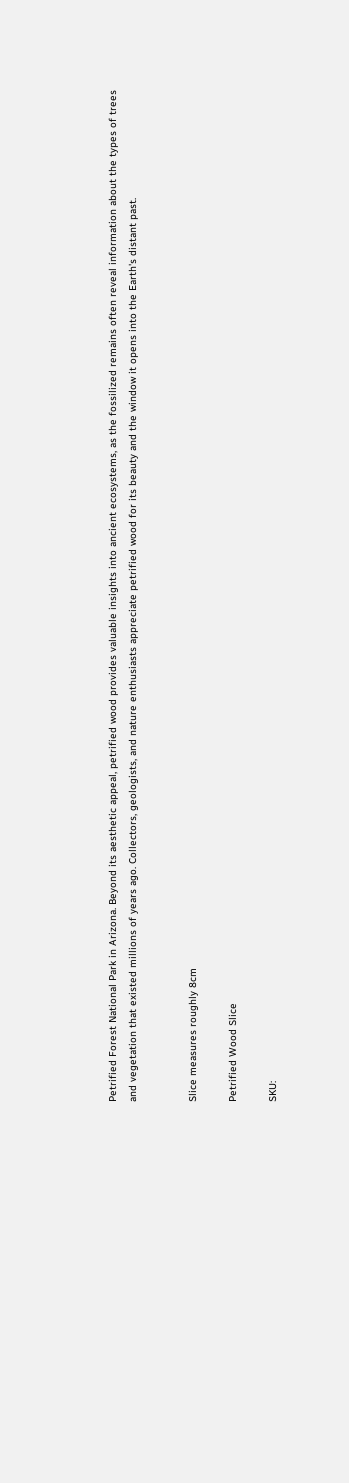Petrified Forest National Park in Arizona. Beyond its aesthetic appeal, petrified wood provides valuable insights into ancient ecosystems, as the fossilized remains often reveal information about the types of trees and vegetation that existed millions of years ago. Collectors, geologists, and nature enthusiasts appreciate petrified wood for its beauty and the window it opens into the Earth's distant past.


Slice measures roughly 8cm

Petrified Wood Slice

SKU: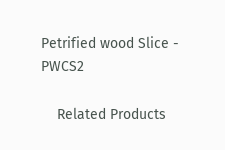Petrified wood Slice - PWCS2

    Related Products